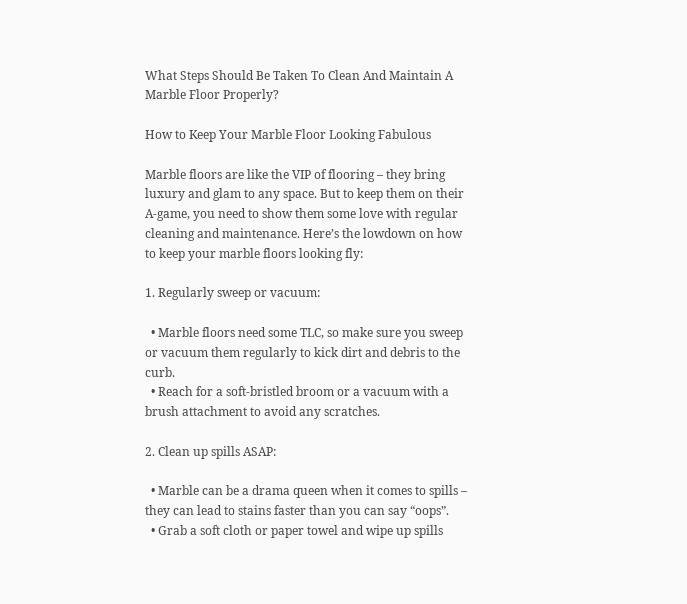What Steps Should Be Taken To Clean And Maintain A Marble Floor Properly?

How to Keep Your Marble Floor Looking Fabulous

Marble floors are like the VIP of flooring – they bring luxury and glam to any space. But to keep them on their A-game, you need to show them some love with regular cleaning and maintenance. Here’s the lowdown on how to keep your marble floors looking fly:

1. Regularly sweep or vacuum:

  • Marble floors need some TLC, so make sure you sweep or vacuum them regularly to kick dirt and debris to the curb.
  • Reach for a soft-bristled broom or a vacuum with a brush attachment to avoid any scratches.

2. Clean up spills ASAP:

  • Marble can be a drama queen when it comes to spills – they can lead to stains faster than you can say “oops”.
  • Grab a soft cloth or paper towel and wipe up spills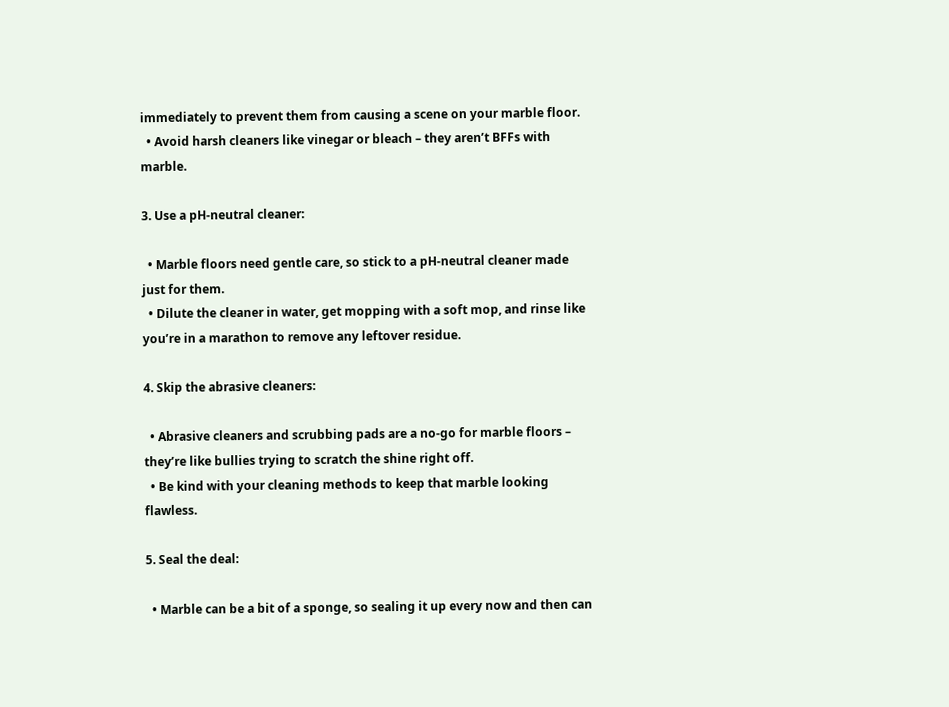immediately to prevent them from causing a scene on your marble floor.
  • Avoid harsh cleaners like vinegar or bleach – they aren’t BFFs with marble.

3. Use a pH-neutral cleaner:

  • Marble floors need gentle care, so stick to a pH-neutral cleaner made just for them.
  • Dilute the cleaner in water, get mopping with a soft mop, and rinse like you’re in a marathon to remove any leftover residue.

4. Skip the abrasive cleaners:

  • Abrasive cleaners and scrubbing pads are a no-go for marble floors – they’re like bullies trying to scratch the shine right off.
  • Be kind with your cleaning methods to keep that marble looking flawless.

5. Seal the deal:

  • Marble can be a bit of a sponge, so sealing it up every now and then can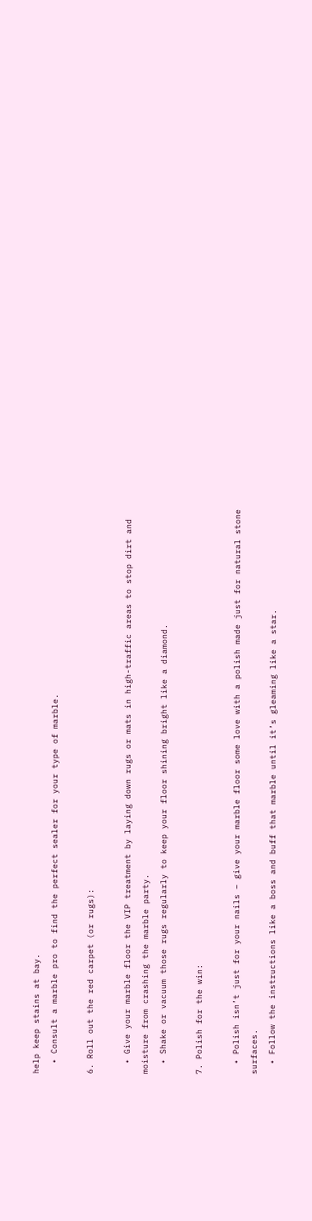help keep stains at bay.
  • Consult a marble pro to find the perfect sealer for your type of marble.

6. Roll out the red carpet (or rugs):

  • Give your marble floor the VIP treatment by laying down rugs or mats in high-traffic areas to stop dirt and moisture from crashing the marble party.
  • Shake or vacuum those rugs regularly to keep your floor shining bright like a diamond.

7. Polish for the win:

  • Polish isn’t just for your nails – give your marble floor some love with a polish made just for natural stone surfaces.
  • Follow the instructions like a boss and buff that marble until it’s gleaming like a star.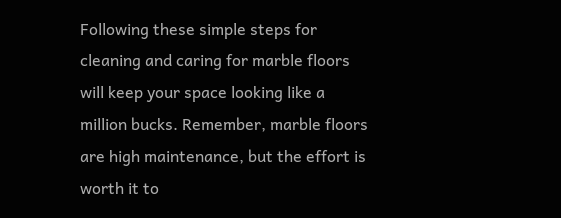Following these simple steps for cleaning and caring for marble floors will keep your space looking like a million bucks. Remember, marble floors are high maintenance, but the effort is worth it to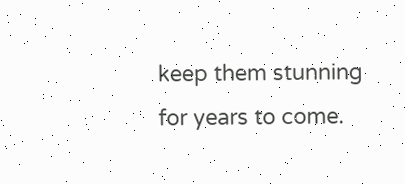keep them stunning for years to come.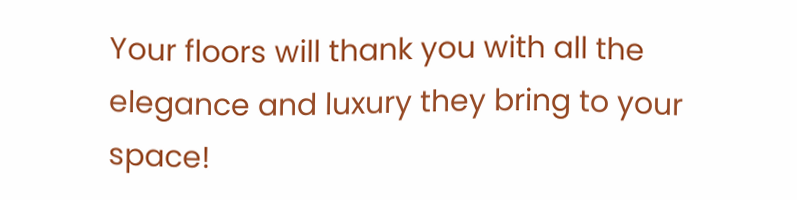Your floors will thank you with all the elegance and luxury they bring to your space!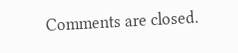Comments are closed.